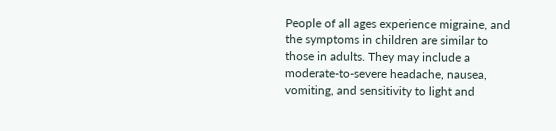People of all ages experience migraine, and the symptoms in children are similar to those in adults. They may include a moderate-to-severe headache, nausea, vomiting, and sensitivity to light and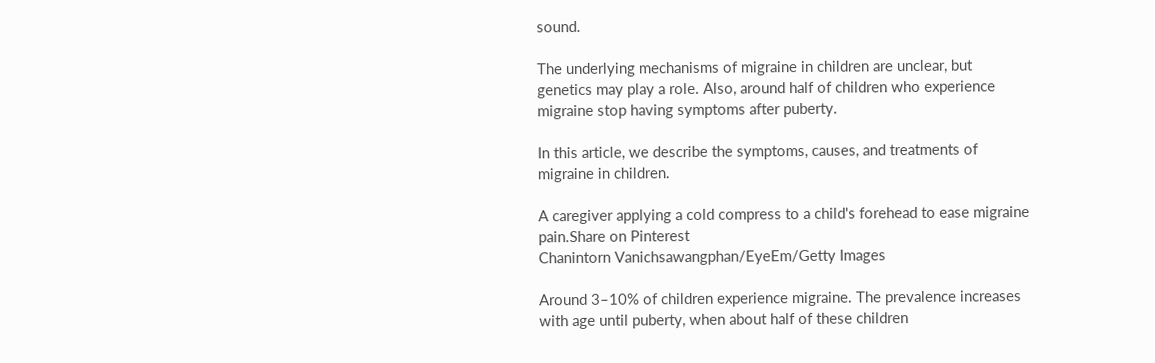sound.

The underlying mechanisms of migraine in children are unclear, but genetics may play a role. Also, around half of children who experience migraine stop having symptoms after puberty.

In this article, we describe the symptoms, causes, and treatments of migraine in children.

A caregiver applying a cold compress to a child's forehead to ease migraine pain.Share on Pinterest
Chanintorn Vanichsawangphan/EyeEm/Getty Images

Around 3–10% of children experience migraine. The prevalence increases with age until puberty, when about half of these children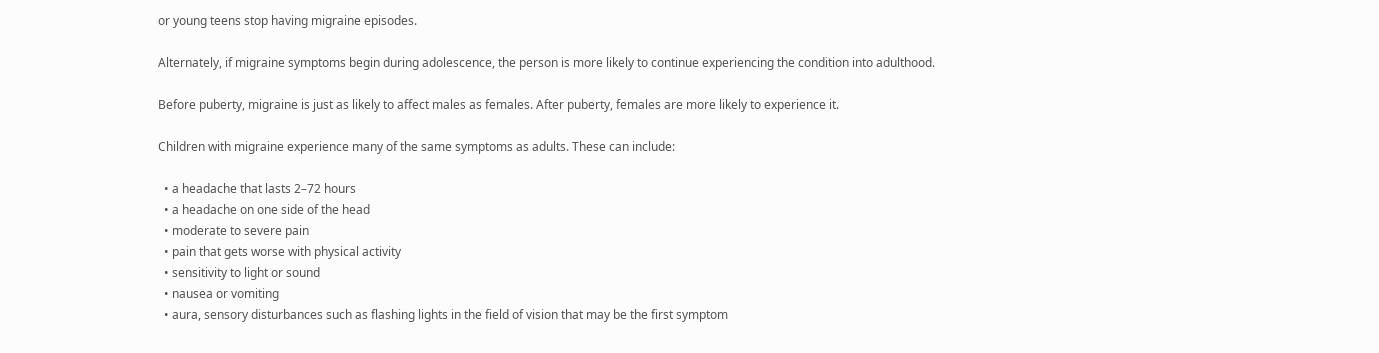or young teens stop having migraine episodes.

Alternately, if migraine symptoms begin during adolescence, the person is more likely to continue experiencing the condition into adulthood.

Before puberty, migraine is just as likely to affect males as females. After puberty, females are more likely to experience it.

Children with migraine experience many of the same symptoms as adults. These can include:

  • a headache that lasts 2–72 hours
  • a headache on one side of the head
  • moderate to severe pain
  • pain that gets worse with physical activity
  • sensitivity to light or sound
  • nausea or vomiting
  • aura, sensory disturbances such as flashing lights in the field of vision that may be the first symptom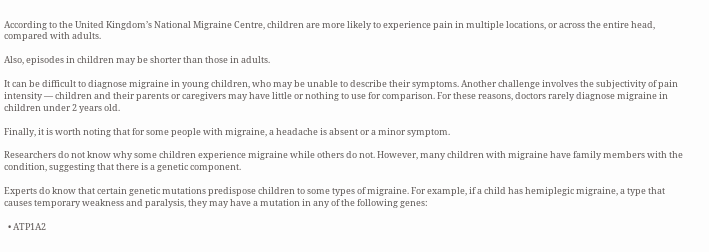According to the United Kingdom’s National Migraine Centre, children are more likely to experience pain in multiple locations, or across the entire head, compared with adults.

Also, episodes in children may be shorter than those in adults.

It can be difficult to diagnose migraine in young children, who may be unable to describe their symptoms. Another challenge involves the subjectivity of pain intensity — children and their parents or caregivers may have little or nothing to use for comparison. For these reasons, doctors rarely diagnose migraine in children under 2 years old.

Finally, it is worth noting that for some people with migraine, a headache is absent or a minor symptom.

Researchers do not know why some children experience migraine while others do not. However, many children with migraine have family members with the condition, suggesting that there is a genetic component.

Experts do know that certain genetic mutations predispose children to some types of migraine. For example, if a child has hemiplegic migraine, a type that causes temporary weakness and paralysis, they may have a mutation in any of the following genes:

  • ATP1A2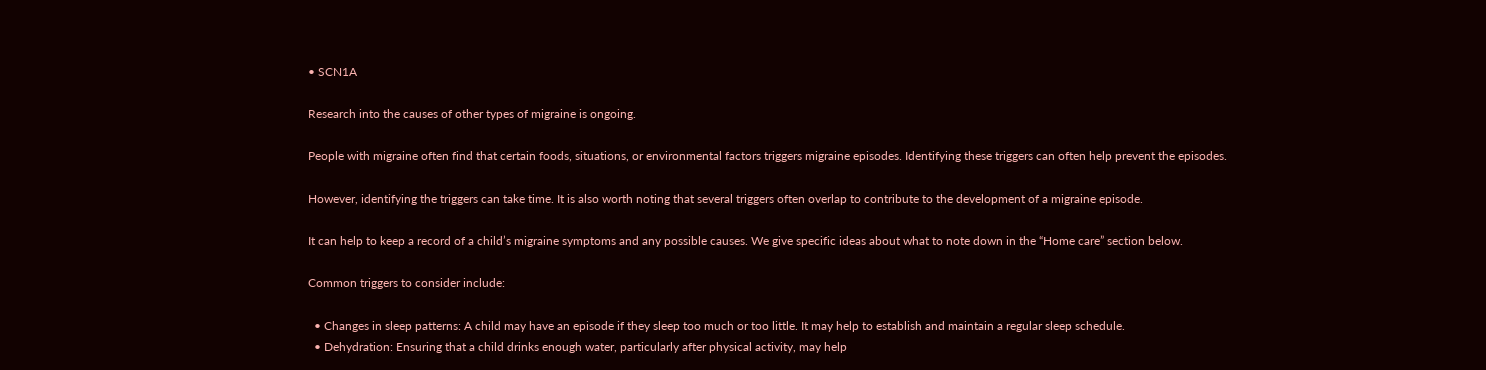• SCN1A

Research into the causes of other types of migraine is ongoing.

People with migraine often find that certain foods, situations, or environmental factors triggers migraine episodes. Identifying these triggers can often help prevent the episodes.

However, identifying the triggers can take time. It is also worth noting that several triggers often overlap to contribute to the development of a migraine episode.

It can help to keep a record of a child’s migraine symptoms and any possible causes. We give specific ideas about what to note down in the “Home care” section below.

Common triggers to consider include:

  • Changes in sleep patterns: A child may have an episode if they sleep too much or too little. It may help to establish and maintain a regular sleep schedule.
  • Dehydration: Ensuring that a child drinks enough water, particularly after physical activity, may help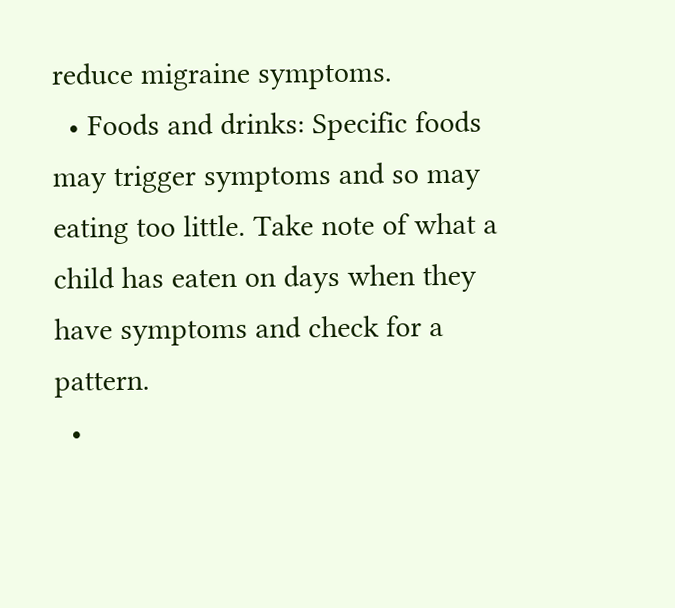reduce migraine symptoms.
  • Foods and drinks: Specific foods may trigger symptoms and so may eating too little. Take note of what a child has eaten on days when they have symptoms and check for a pattern.
  •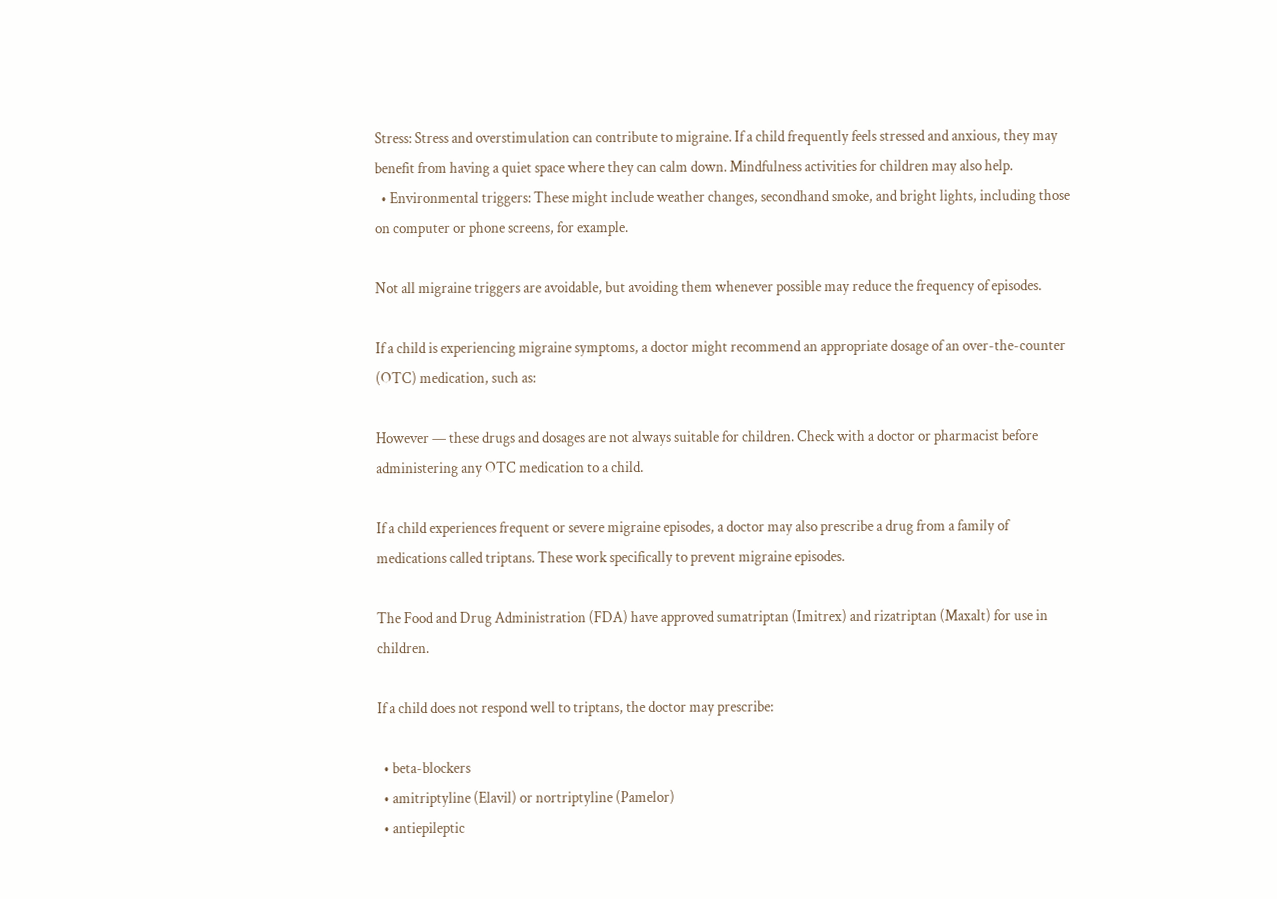Stress: Stress and overstimulation can contribute to migraine. If a child frequently feels stressed and anxious, they may benefit from having a quiet space where they can calm down. Mindfulness activities for children may also help.
  • Environmental triggers: These might include weather changes, secondhand smoke, and bright lights, including those on computer or phone screens, for example.

Not all migraine triggers are avoidable, but avoiding them whenever possible may reduce the frequency of episodes.

If a child is experiencing migraine symptoms, a doctor might recommend an appropriate dosage of an over-the-counter (OTC) medication, such as:

However — these drugs and dosages are not always suitable for children. Check with a doctor or pharmacist before administering any OTC medication to a child.

If a child experiences frequent or severe migraine episodes, a doctor may also prescribe a drug from a family of medications called triptans. These work specifically to prevent migraine episodes.

The Food and Drug Administration (FDA) have approved sumatriptan (Imitrex) and rizatriptan (Maxalt) for use in children.

If a child does not respond well to triptans, the doctor may prescribe:

  • beta-blockers
  • amitriptyline (Elavil) or nortriptyline (Pamelor)
  • antiepileptic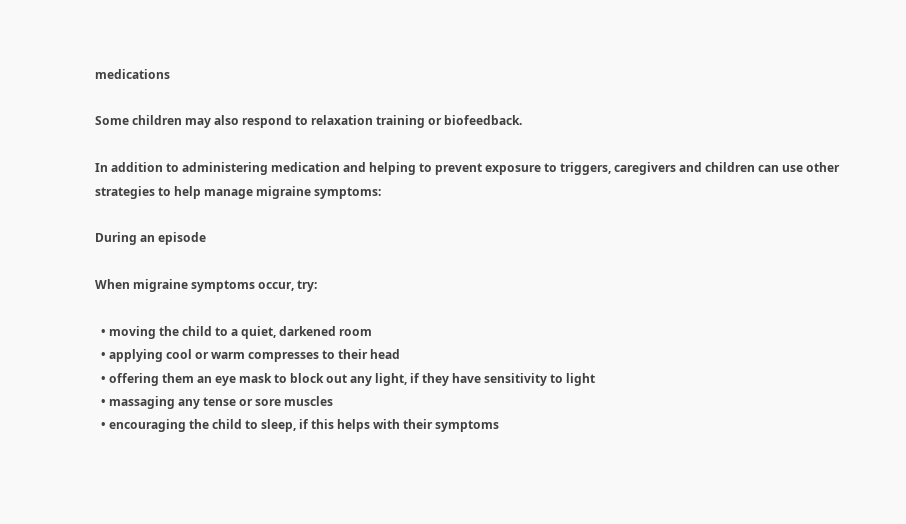medications

Some children may also respond to relaxation training or biofeedback.

In addition to administering medication and helping to prevent exposure to triggers, caregivers and children can use other strategies to help manage migraine symptoms:

During an episode

When migraine symptoms occur, try:

  • moving the child to a quiet, darkened room
  • applying cool or warm compresses to their head
  • offering them an eye mask to block out any light, if they have sensitivity to light
  • massaging any tense or sore muscles
  • encouraging the child to sleep, if this helps with their symptoms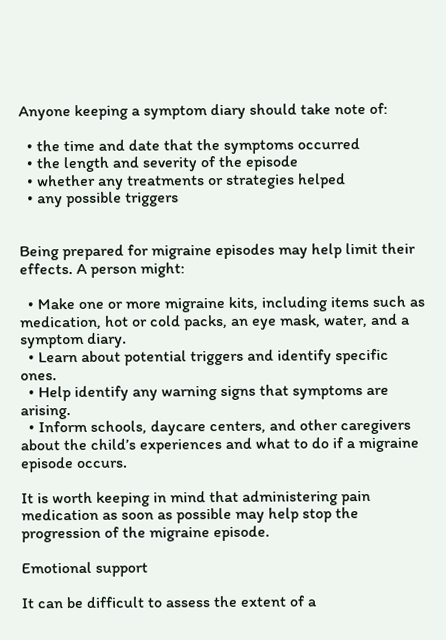Anyone keeping a symptom diary should take note of:

  • the time and date that the symptoms occurred
  • the length and severity of the episode
  • whether any treatments or strategies helped
  • any possible triggers


Being prepared for migraine episodes may help limit their effects. A person might:

  • Make one or more migraine kits, including items such as medication, hot or cold packs, an eye mask, water, and a symptom diary.
  • Learn about potential triggers and identify specific ones.
  • Help identify any warning signs that symptoms are arising.
  • Inform schools, daycare centers, and other caregivers about the child’s experiences and what to do if a migraine episode occurs.

It is worth keeping in mind that administering pain medication as soon as possible may help stop the progression of the migraine episode.

Emotional support

It can be difficult to assess the extent of a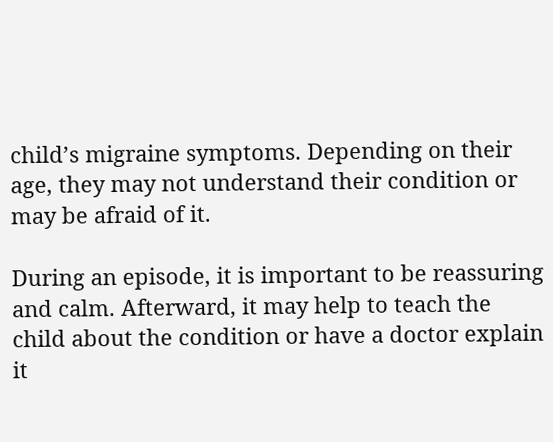child’s migraine symptoms. Depending on their age, they may not understand their condition or may be afraid of it.

During an episode, it is important to be reassuring and calm. Afterward, it may help to teach the child about the condition or have a doctor explain it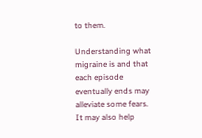to them.

Understanding what migraine is and that each episode eventually ends may alleviate some fears. It may also help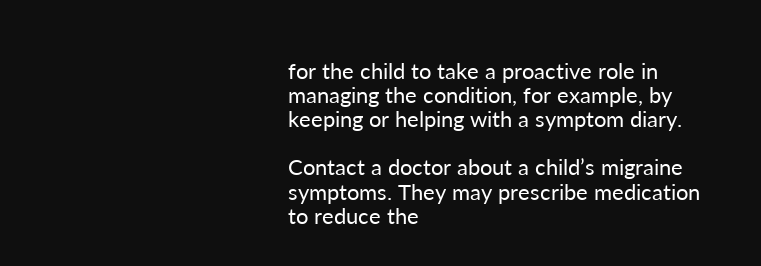for the child to take a proactive role in managing the condition, for example, by keeping or helping with a symptom diary.

Contact a doctor about a child’s migraine symptoms. They may prescribe medication to reduce the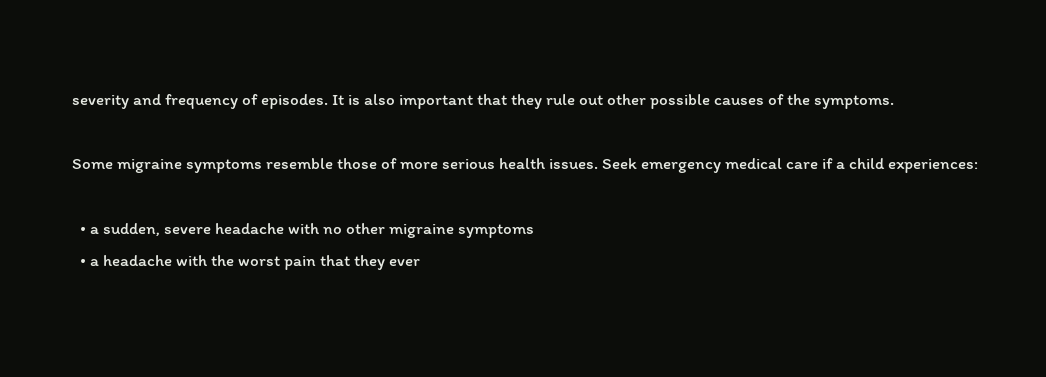severity and frequency of episodes. It is also important that they rule out other possible causes of the symptoms.

Some migraine symptoms resemble those of more serious health issues. Seek emergency medical care if a child experiences:

  • a sudden, severe headache with no other migraine symptoms
  • a headache with the worst pain that they ever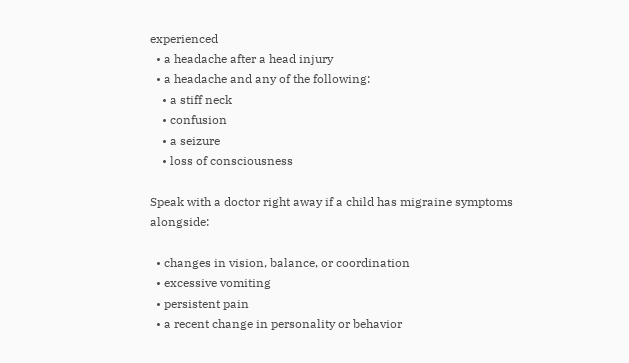experienced
  • a headache after a head injury
  • a headache and any of the following:
    • a stiff neck
    • confusion
    • a seizure
    • loss of consciousness

Speak with a doctor right away if a child has migraine symptoms alongside:

  • changes in vision, balance, or coordination
  • excessive vomiting
  • persistent pain
  • a recent change in personality or behavior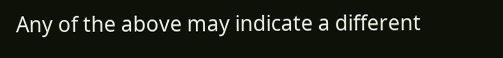Any of the above may indicate a different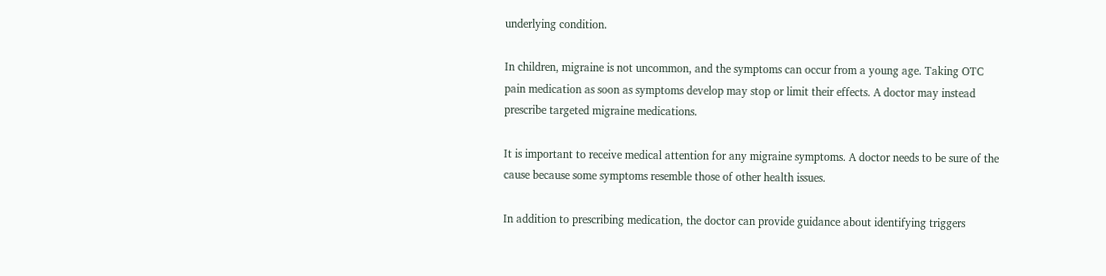underlying condition.

In children, migraine is not uncommon, and the symptoms can occur from a young age. Taking OTC pain medication as soon as symptoms develop may stop or limit their effects. A doctor may instead prescribe targeted migraine medications.

It is important to receive medical attention for any migraine symptoms. A doctor needs to be sure of the cause because some symptoms resemble those of other health issues.

In addition to prescribing medication, the doctor can provide guidance about identifying triggers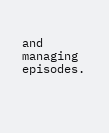and managing episodes.